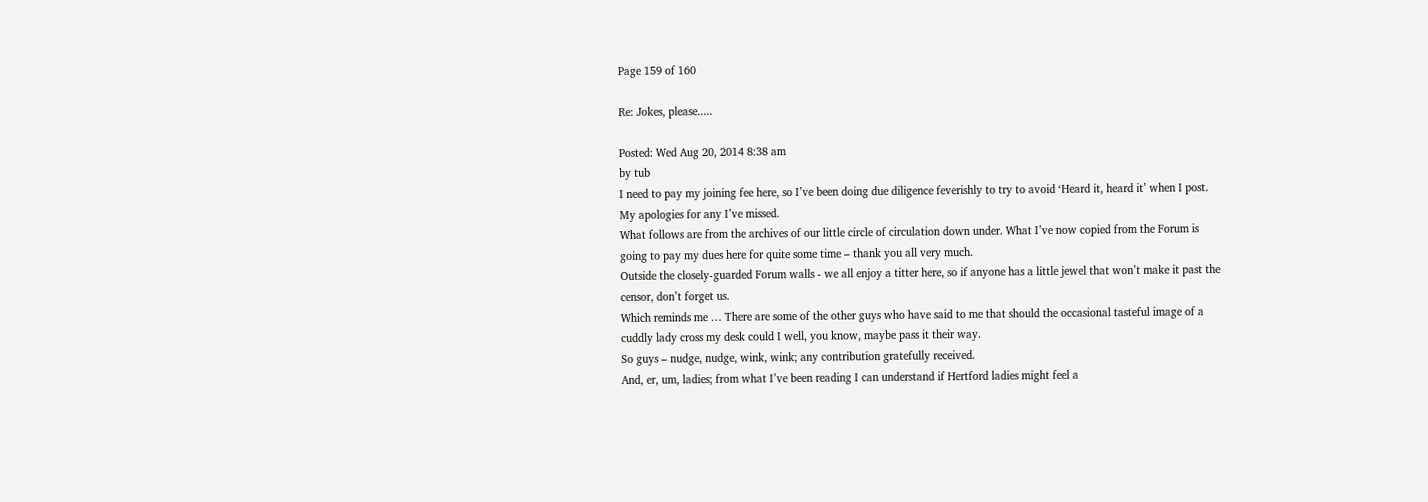Page 159 of 160

Re: Jokes, please.....

Posted: Wed Aug 20, 2014 8:38 am
by tub
I need to pay my joining fee here, so I’ve been doing due diligence feverishly to try to avoid ‘Heard it, heard it’ when I post. My apologies for any I’ve missed.
What follows are from the archives of our little circle of circulation down under. What I’ve now copied from the Forum is going to pay my dues here for quite some time – thank you all very much.
Outside the closely-guarded Forum walls - we all enjoy a titter here, so if anyone has a little jewel that won’t make it past the censor, don’t forget us.
Which reminds me … There are some of the other guys who have said to me that should the occasional tasteful image of a cuddly lady cross my desk could I well, you know, maybe pass it their way.
So guys – nudge, nudge, wink, wink; any contribution gratefully received.
And, er, um, ladies; from what I’ve been reading I can understand if Hertford ladies might feel a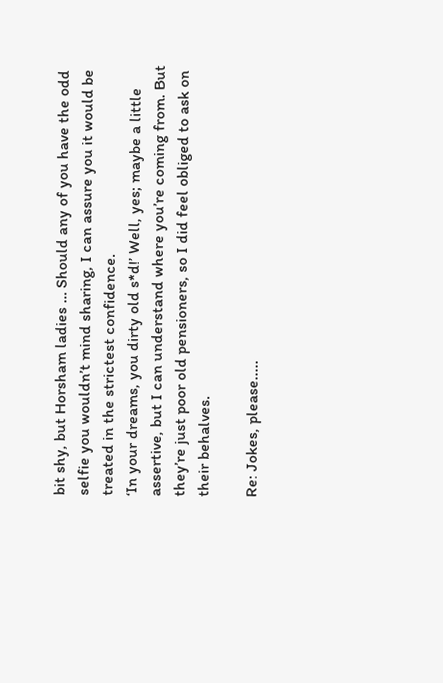bit shy, but Horsham ladies … Should any of you have the odd selfie you wouldn’t mind sharing, I can assure you it would be treated in the strictest confidence.
‘In your dreams, you dirty old s*d!’ Well, yes; maybe a little assertive, but I can understand where you’re coming from. But they’re just poor old pensioners, so I did feel obliged to ask on their behalves.

Re: Jokes, please.....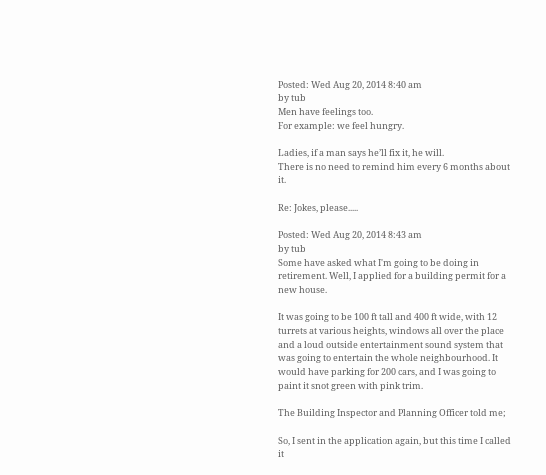Posted: Wed Aug 20, 2014 8:40 am
by tub
Men have feelings too.
For example: we feel hungry.

Ladies, if a man says he’ll fix it, he will.
There is no need to remind him every 6 months about it.

Re: Jokes, please.....

Posted: Wed Aug 20, 2014 8:43 am
by tub
Some have asked what I'm going to be doing in retirement. Well, I applied for a building permit for a new house.

It was going to be 100 ft tall and 400 ft wide, with 12 turrets at various heights, windows all over the place and a loud outside entertainment sound system that was going to entertain the whole neighbourhood. It would have parking for 200 cars, and I was going to paint it snot green with pink trim.

The Building Inspector and Planning Officer told me;

So, I sent in the application again, but this time I called it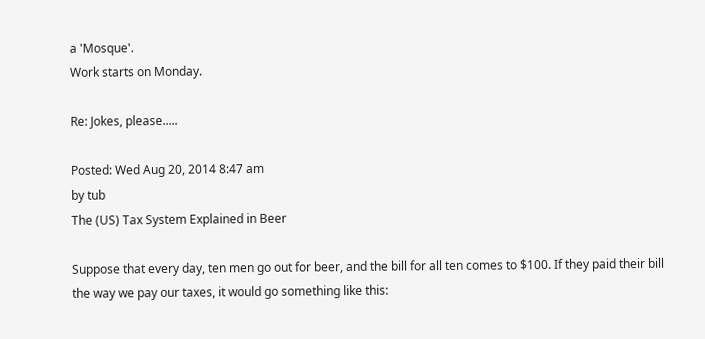a 'Mosque'.
Work starts on Monday.

Re: Jokes, please.....

Posted: Wed Aug 20, 2014 8:47 am
by tub
The (US) Tax System Explained in Beer

Suppose that every day, ten men go out for beer, and the bill for all ten comes to $100. If they paid their bill the way we pay our taxes, it would go something like this: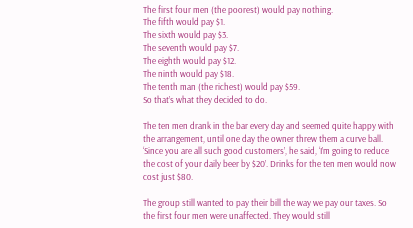The first four men (the poorest) would pay nothing.
The fifth would pay $1.
The sixth would pay $3.
The seventh would pay $7.
The eighth would pay $12.
The ninth would pay $18.
The tenth man (the richest) would pay $59.
So that’s what they decided to do.

The ten men drank in the bar every day and seemed quite happy with the arrangement, until one day the owner threw them a curve ball. ‘Since you are all such good customers’, he said, ‘I’m going to reduce the cost of your daily beer by $20’. Drinks for the ten men would now cost just $80.

The group still wanted to pay their bill the way we pay our taxes. So the first four men were unaffected. They would still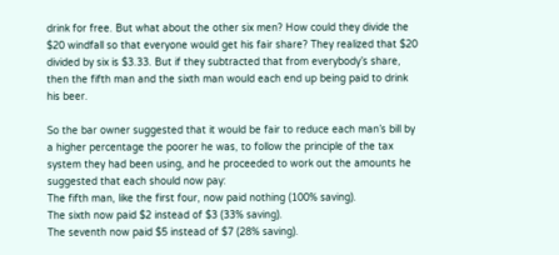drink for free. But what about the other six men? How could they divide the $20 windfall so that everyone would get his fair share? They realized that $20 divided by six is $3.33. But if they subtracted that from everybody’s share, then the fifth man and the sixth man would each end up being paid to drink his beer.

So the bar owner suggested that it would be fair to reduce each man’s bill by a higher percentage the poorer he was, to follow the principle of the tax system they had been using, and he proceeded to work out the amounts he suggested that each should now pay:
The fifth man, like the first four, now paid nothing (100% saving).
The sixth now paid $2 instead of $3 (33% saving).
The seventh now paid $5 instead of $7 (28% saving).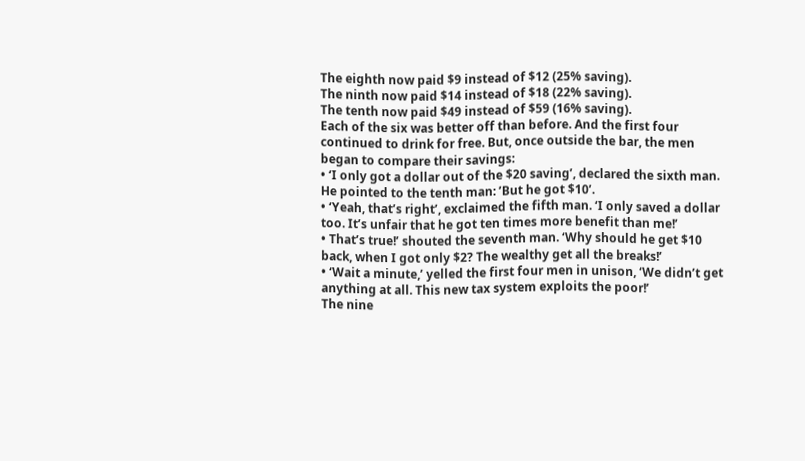The eighth now paid $9 instead of $12 (25% saving).
The ninth now paid $14 instead of $18 (22% saving).
The tenth now paid $49 instead of $59 (16% saving).
Each of the six was better off than before. And the first four continued to drink for free. But, once outside the bar, the men began to compare their savings:
• ‘I only got a dollar out of the $20 saving’, declared the sixth man. He pointed to the tenth man: ’But he got $10’.
• ‘Yeah, that’s right’, exclaimed the fifth man. ‘I only saved a dollar too. It’s unfair that he got ten times more benefit than me!’
• That’s true!’ shouted the seventh man. ‘Why should he get $10 back, when I got only $2? The wealthy get all the breaks!’
• ‘Wait a minute,’ yelled the first four men in unison, ‘We didn’t get anything at all. This new tax system exploits the poor!’
The nine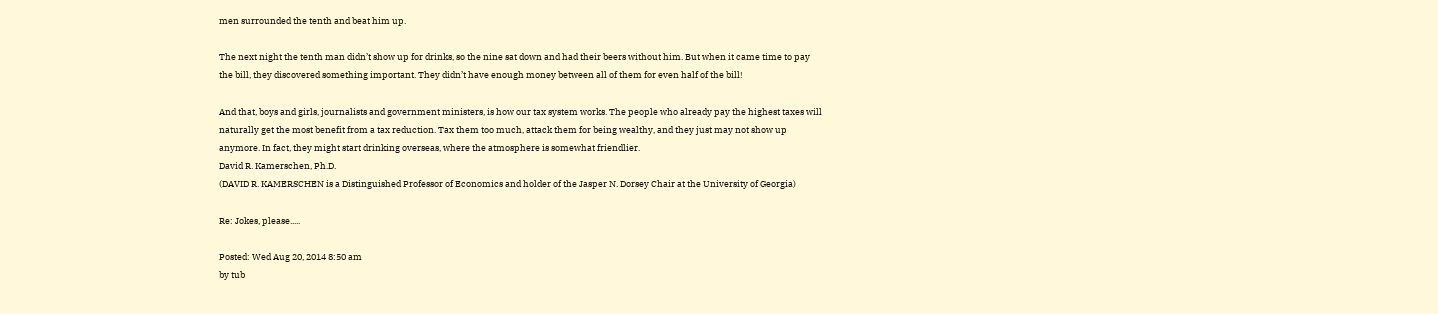men surrounded the tenth and beat him up.

The next night the tenth man didn’t show up for drinks, so the nine sat down and had their beers without him. But when it came time to pay the bill, they discovered something important. They didn’t have enough money between all of them for even half of the bill!

And that, boys and girls, journalists and government ministers, is how our tax system works. The people who already pay the highest taxes will naturally get the most benefit from a tax reduction. Tax them too much, attack them for being wealthy, and they just may not show up anymore. In fact, they might start drinking overseas, where the atmosphere is somewhat friendlier.
David R. Kamerschen, Ph.D.
(DAVID R. KAMERSCHEN is a Distinguished Professor of Economics and holder of the Jasper N. Dorsey Chair at the University of Georgia)

Re: Jokes, please.....

Posted: Wed Aug 20, 2014 8:50 am
by tub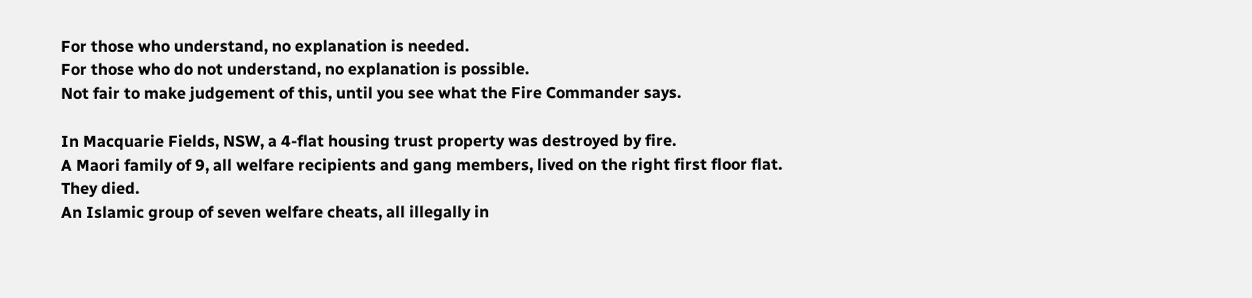For those who understand, no explanation is needed.
For those who do not understand, no explanation is possible.
Not fair to make judgement of this, until you see what the Fire Commander says.

In Macquarie Fields, NSW, a 4-flat housing trust property was destroyed by fire.
A Maori family of 9, all welfare recipients and gang members, lived on the right first floor flat. They died.
An Islamic group of seven welfare cheats, all illegally in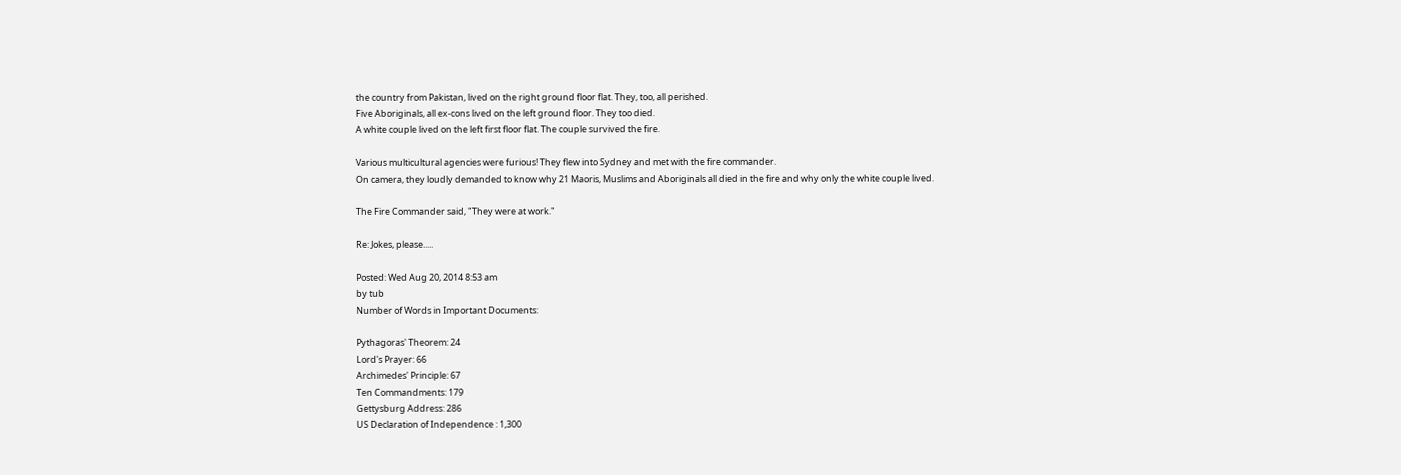the country from Pakistan, lived on the right ground floor flat. They, too, all perished.
Five Aboriginals, all ex-cons lived on the left ground floor. They too died.
A white couple lived on the left first floor flat. The couple survived the fire.

Various multicultural agencies were furious! They flew into Sydney and met with the fire commander.
On camera, they loudly demanded to know why 21 Maoris, Muslims and Aboriginals all died in the fire and why only the white couple lived.

The Fire Commander said, "They were at work."

Re: Jokes, please.....

Posted: Wed Aug 20, 2014 8:53 am
by tub
Number of Words in Important Documents:

Pythagoras' Theorem: 24
Lord's Prayer: 66
Archimedes' Principle: 67
Ten Commandments: 179
Gettysburg Address: 286
US Declaration of Independence : 1,300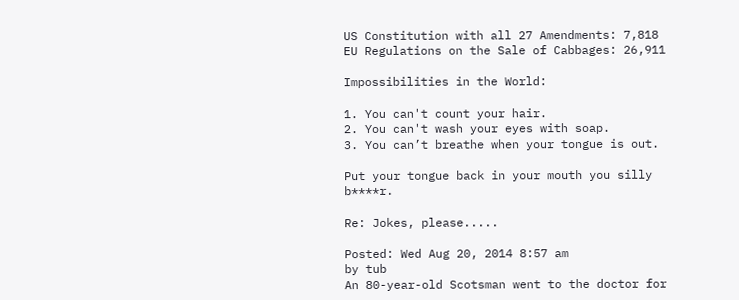US Constitution with all 27 Amendments: 7,818
EU Regulations on the Sale of Cabbages: 26,911

Impossibilities in the World:

1. You can't count your hair.
2. You can't wash your eyes with soap.
3. You can’t breathe when your tongue is out.

Put your tongue back in your mouth you silly b****r.

Re: Jokes, please.....

Posted: Wed Aug 20, 2014 8:57 am
by tub
An 80-year-old Scotsman went to the doctor for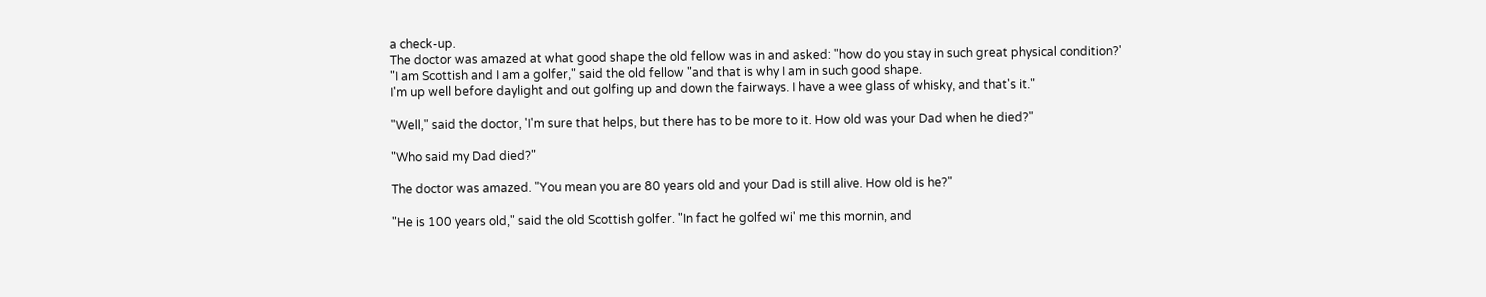a check-up.
The doctor was amazed at what good shape the old fellow was in and asked: "how do you stay in such great physical condition?'
"I am Scottish and I am a golfer," said the old fellow "and that is why I am in such good shape.
I'm up well before daylight and out golfing up and down the fairways. I have a wee glass of whisky, and that's it."

"Well," said the doctor, 'I'm sure that helps, but there has to be more to it. How old was your Dad when he died?"

"Who said my Dad died?"

The doctor was amazed. "You mean you are 80 years old and your Dad is still alive. How old is he?"

"He is 100 years old," said the old Scottish golfer. "In fact he golfed wi' me this mornin, and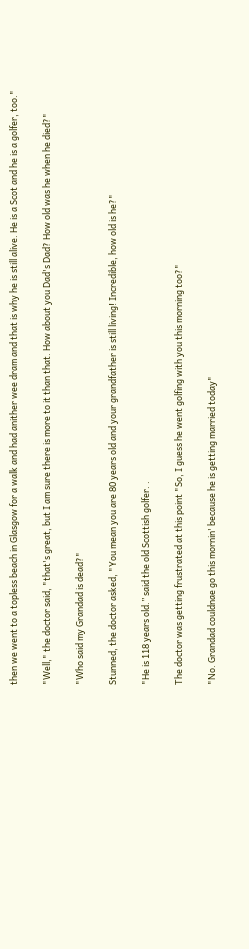then we went to a topless beach in Glasgow for a walk and had anither wee dram and that is why he is still alive. He is a Scot and he is a golfer, too."

"Well," the doctor said, "that's great, but I am sure there is more to it than that. How about you Dad's Dad? How old was he when he died?"

"Who said my Grandad is dead?"

Stunned, the doctor asked, "You mean you are 80 years old and your grandfather is still living! Incredible, how old is he?"

"He is 118 years old.” said the old Scottish golfer. .

The doctor was getting frustrated at this point "So, I guess he went golfing with you this morning too?"

"No. Grandad couldnae go this mornin' because he is getting married today"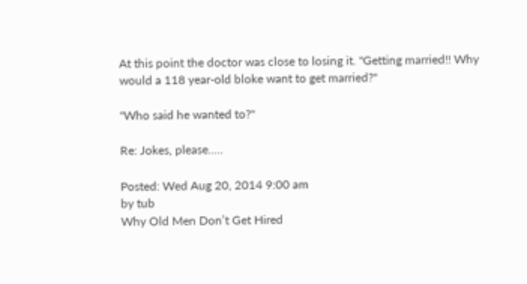At this point the doctor was close to losing it. "Getting married!! Why would a 118 year-old bloke want to get married?"

"Who said he wanted to?"

Re: Jokes, please.....

Posted: Wed Aug 20, 2014 9:00 am
by tub
Why Old Men Don’t Get Hired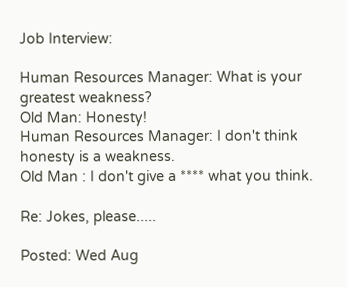Job Interview:

Human Resources Manager: What is your greatest weakness?
Old Man: Honesty!
Human Resources Manager: I don't think honesty is a weakness.
Old Man : I don't give a **** what you think.

Re: Jokes, please.....

Posted: Wed Aug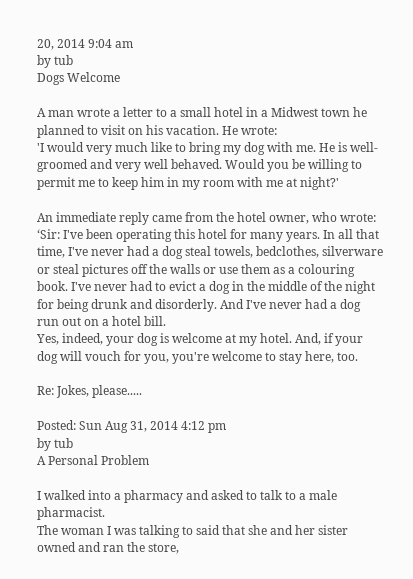20, 2014 9:04 am
by tub
Dogs Welcome

A man wrote a letter to a small hotel in a Midwest town he planned to visit on his vacation. He wrote:
'I would very much like to bring my dog with me. He is well-groomed and very well behaved. Would you be willing to permit me to keep him in my room with me at night?'

An immediate reply came from the hotel owner, who wrote:
‘Sir: I've been operating this hotel for many years. In all that time, I've never had a dog steal towels, bedclothes, silverware or steal pictures off the walls or use them as a colouring book. I've never had to evict a dog in the middle of the night for being drunk and disorderly. And I've never had a dog run out on a hotel bill.
Yes, indeed, your dog is welcome at my hotel. And, if your dog will vouch for you, you're welcome to stay here, too.

Re: Jokes, please.....

Posted: Sun Aug 31, 2014 4:12 pm
by tub
A Personal Problem

I walked into a pharmacy and asked to talk to a male pharmacist.
The woman I was talking to said that she and her sister owned and ran the store,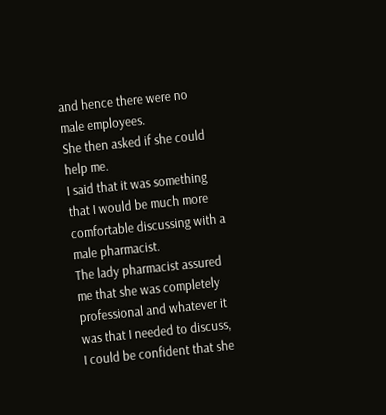and hence there were no male employees.
She then asked if she could help me.
I said that it was something that I would be much more comfortable discussing with a male pharmacist.
The lady pharmacist assured me that she was completely professional and whatever it was that I needed to discuss, I could be confident that she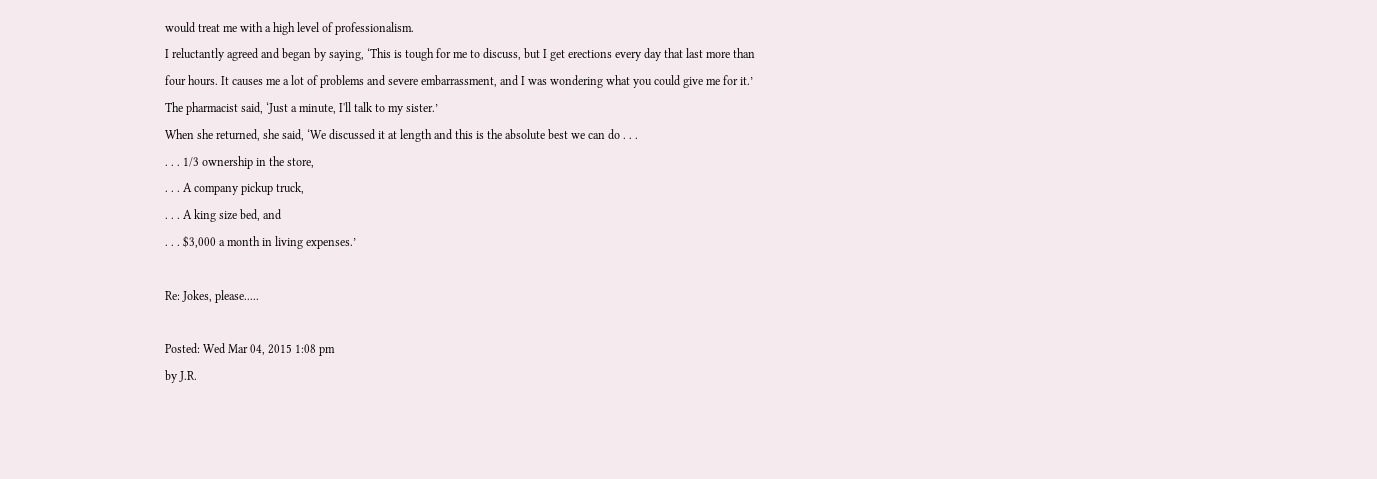would treat me with a high level of professionalism.
I reluctantly agreed and began by saying, ‘This is tough for me to discuss, but I get erections every day that last more than four hours. It causes me a lot of problems and severe embarrassment, and I was wondering what you could give me for it.’
The pharmacist said, ‘Just a minute, I'll talk to my sister.’
When she returned, she said, ‘We discussed it at length and this is the absolute best we can do . . .
. . . 1/3 ownership in the store,
. . . A company pickup truck,
. . . A king size bed, and
. . . $3,000 a month in living expenses.’

Re: Jokes, please.....

Posted: Wed Mar 04, 2015 1:08 pm
by J.R.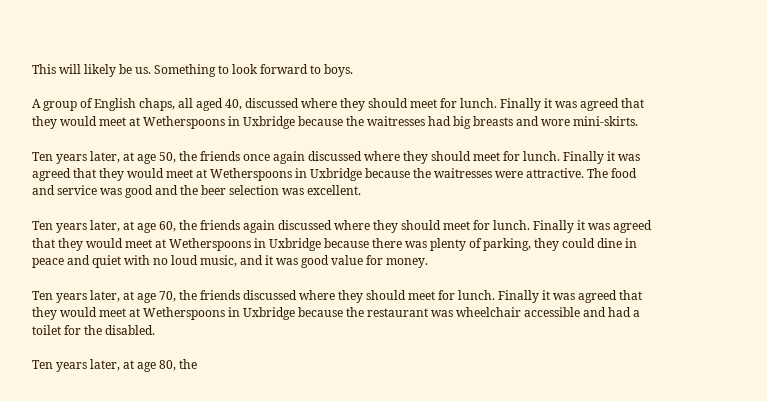This will likely be us. Something to look forward to boys.

A group of English chaps, all aged 40, discussed where they should meet for lunch. Finally it was agreed that they would meet at Wetherspoons in Uxbridge because the waitresses had big breasts and wore mini-skirts.

Ten years later, at age 50, the friends once again discussed where they should meet for lunch. Finally it was agreed that they would meet at Wetherspoons in Uxbridge because the waitresses were attractive. The food and service was good and the beer selection was excellent.

Ten years later, at age 60, the friends again discussed where they should meet for lunch. Finally it was agreed that they would meet at Wetherspoons in Uxbridge because there was plenty of parking, they could dine in peace and quiet with no loud music, and it was good value for money.

Ten years later, at age 70, the friends discussed where they should meet for lunch. Finally it was agreed that they would meet at Wetherspoons in Uxbridge because the restaurant was wheelchair accessible and had a toilet for the disabled.

Ten years later, at age 80, the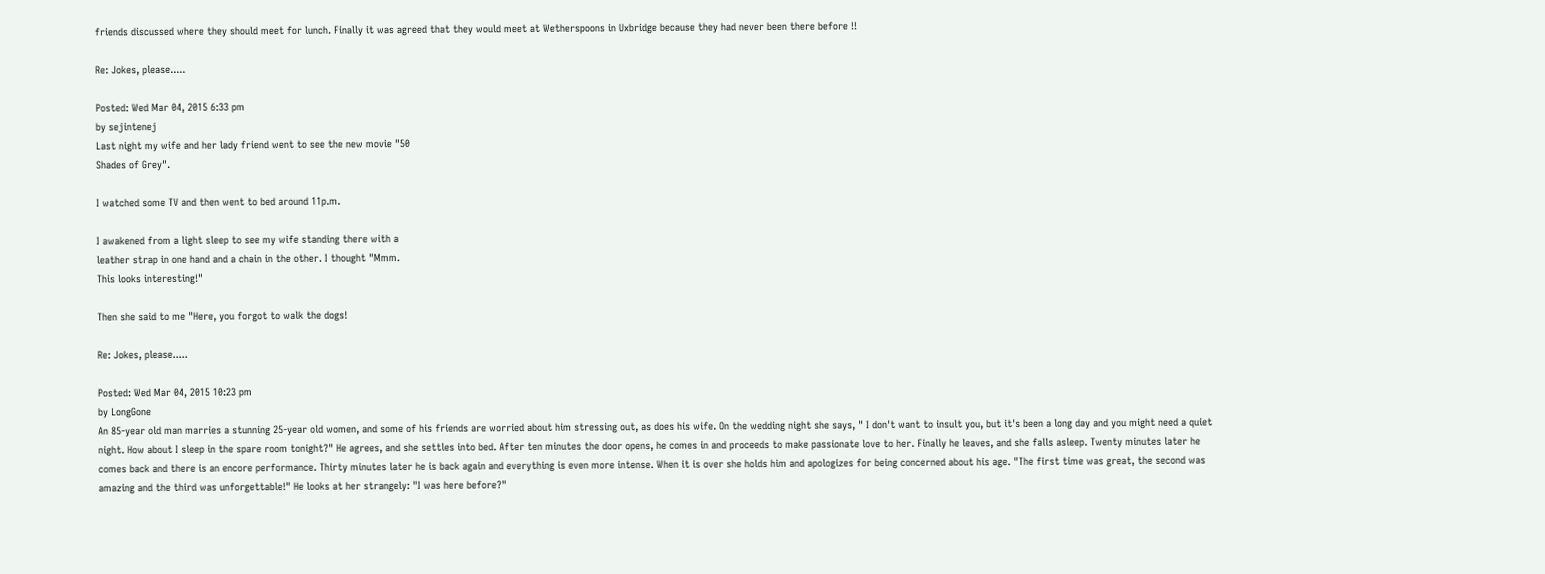friends discussed where they should meet for lunch. Finally it was agreed that they would meet at Wetherspoons in Uxbridge because they had never been there before !!

Re: Jokes, please.....

Posted: Wed Mar 04, 2015 6:33 pm
by sejintenej
Last night my wife and her lady friend went to see the new movie "50
Shades of Grey".

I watched some TV and then went to bed around 11p.m.

I awakened from a light sleep to see my wife standing there with a
leather strap in one hand and a chain in the other. I thought "Mmm.
This looks interesting!"

Then she said to me "Here, you forgot to walk the dogs!

Re: Jokes, please.....

Posted: Wed Mar 04, 2015 10:23 pm
by LongGone
An 85-year old man marries a stunning 25-year old women, and some of his friends are worried about him stressing out, as does his wife. On the wedding night she says, " I don't want to insult you, but it's been a long day and you might need a quiet night. How about I sleep in the spare room tonight?" He agrees, and she settles into bed. After ten minutes the door opens, he comes in and proceeds to make passionate love to her. Finally he leaves, and she falls asleep. Twenty minutes later he comes back and there is an encore performance. Thirty minutes later he is back again and everything is even more intense. When it is over she holds him and apologizes for being concerned about his age. "The first time was great, the second was amazing and the third was unforgettable!" He looks at her strangely: "I was here before?"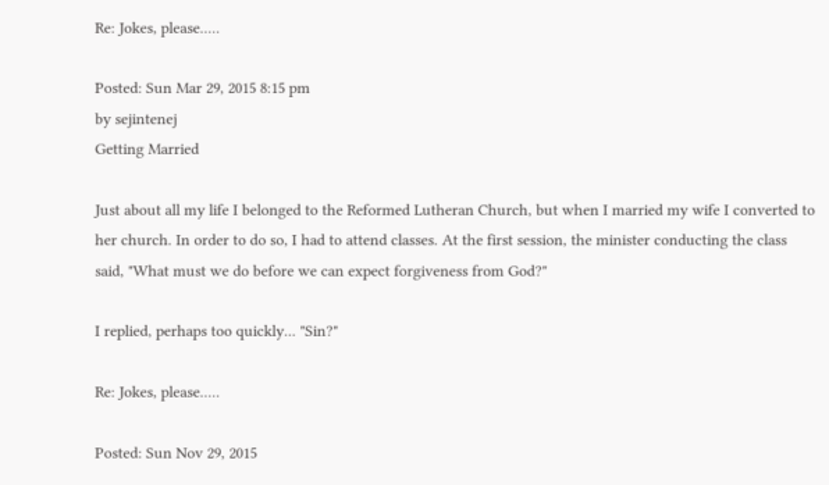Re: Jokes, please.....

Posted: Sun Mar 29, 2015 8:15 pm
by sejintenej
Getting Married

Just about all my life I belonged to the Reformed Lutheran Church, but when I married my wife I converted to her church. In order to do so, I had to attend classes. At the first session, the minister conducting the class said, "What must we do before we can expect forgiveness from God?"

I replied, perhaps too quickly... "Sin?"

Re: Jokes, please.....

Posted: Sun Nov 29, 2015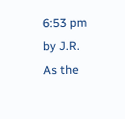6:53 pm
by J.R.
As the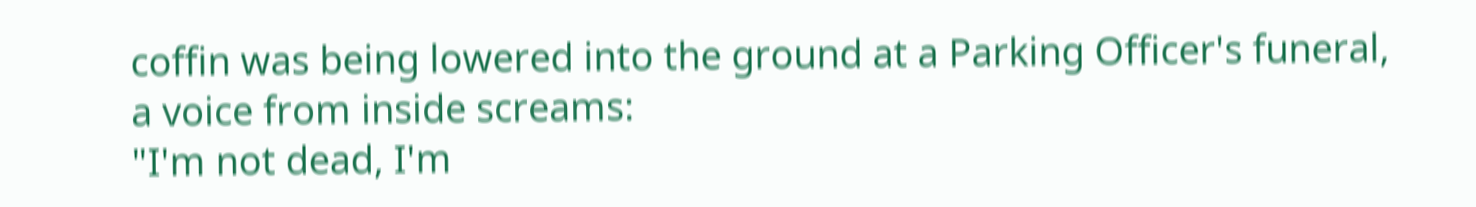coffin was being lowered into the ground at a Parking Officer's funeral, a voice from inside screams:
"I'm not dead, I'm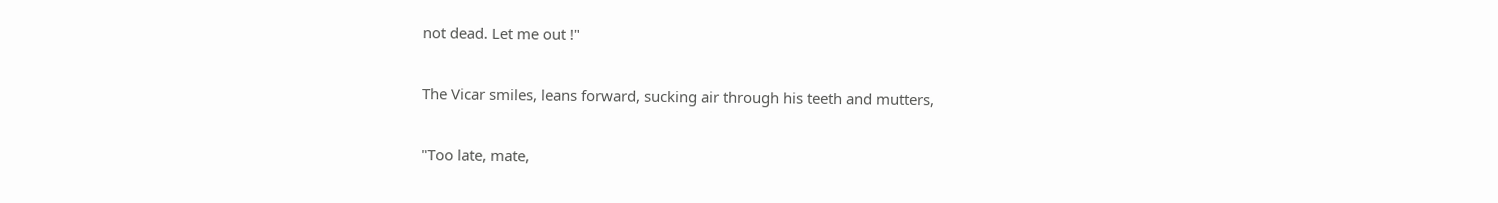not dead. Let me out !"

The Vicar smiles, leans forward, sucking air through his teeth and mutters,

"Too late, mate,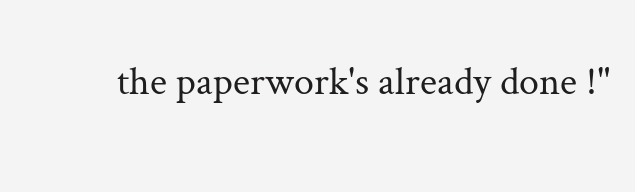the paperwork's already done !"